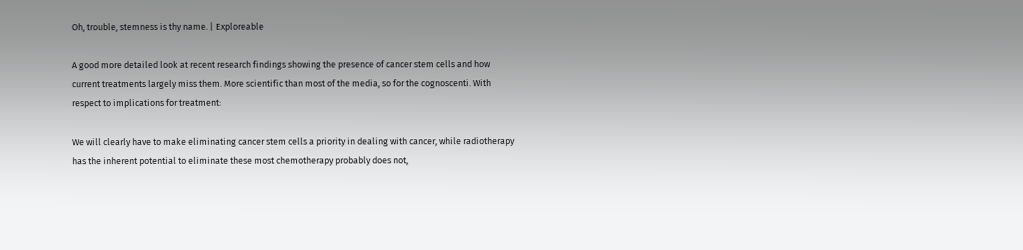Oh, trouble, stemness is thy name. | Exploreable

A good more detailed look at recent research findings showing the presence of cancer stem cells and how current treatments largely miss them. More scientific than most of the media, so for the cognoscenti. With respect to implications for treatment:

We will clearly have to make eliminating cancer stem cells a priority in dealing with cancer, while radiotherapy has the inherent potential to eliminate these most chemotherapy probably does not,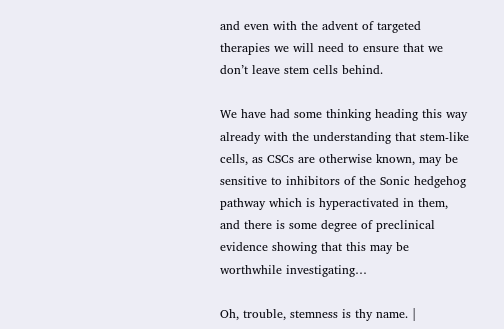and even with the advent of targeted therapies we will need to ensure that we don’t leave stem cells behind.

We have had some thinking heading this way already with the understanding that stem-like cells, as CSCs are otherwise known, may be sensitive to inhibitors of the Sonic hedgehog pathway which is hyperactivated in them, and there is some degree of preclinical evidence showing that this may be worthwhile investigating…

Oh, trouble, stemness is thy name. |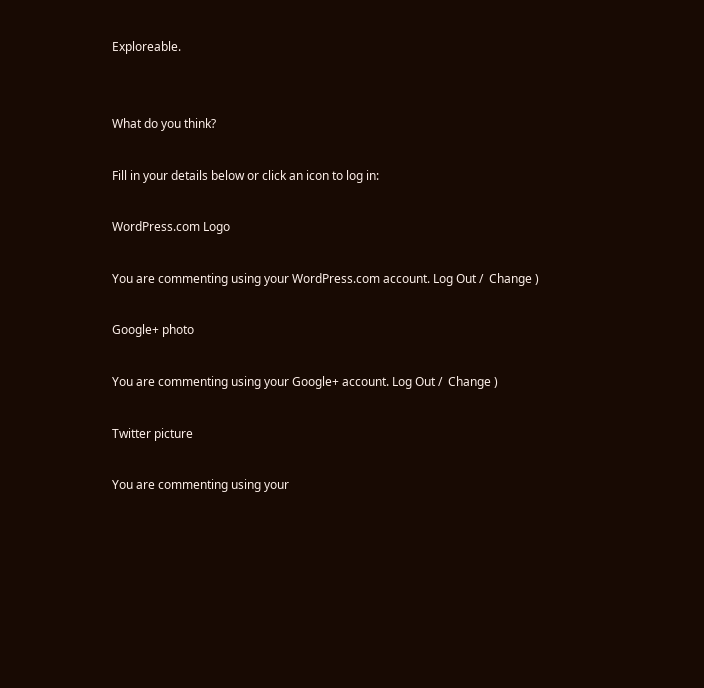Exploreable.


What do you think?

Fill in your details below or click an icon to log in:

WordPress.com Logo

You are commenting using your WordPress.com account. Log Out /  Change )

Google+ photo

You are commenting using your Google+ account. Log Out /  Change )

Twitter picture

You are commenting using your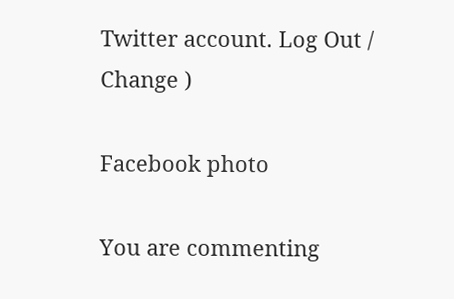Twitter account. Log Out /  Change )

Facebook photo

You are commenting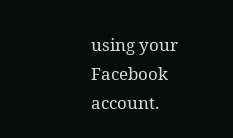using your Facebook account.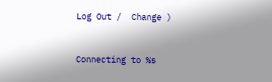Log Out /  Change )


Connecting to %s